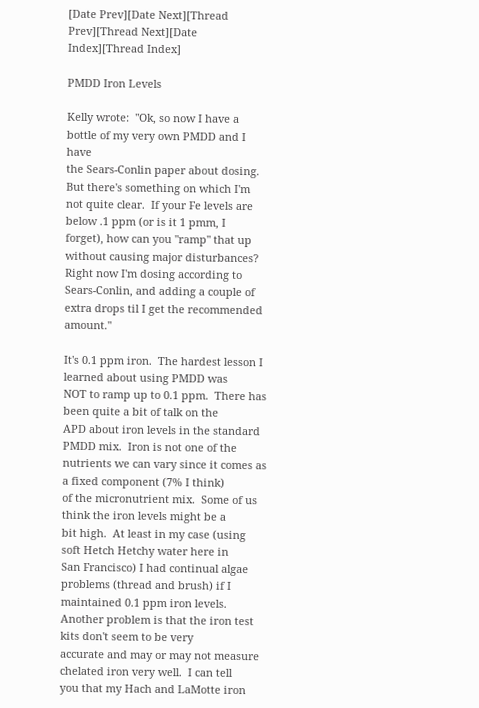[Date Prev][Date Next][Thread Prev][Thread Next][Date Index][Thread Index]

PMDD Iron Levels

Kelly wrote:  "Ok, so now I have a bottle of my very own PMDD and I have
the Sears-Conlin paper about dosing.  But there's something on which I'm
not quite clear.  If your Fe levels are below .1 ppm (or is it 1 pmm, I
forget), how can you "ramp" that up without causing major disturbances?
Right now I'm dosing according to Sears-Conlin, and adding a couple of
extra drops til I get the recommended amount."

It's 0.1 ppm iron.  The hardest lesson I learned about using PMDD was
NOT to ramp up to 0.1 ppm.  There has been quite a bit of talk on the
APD about iron levels in the standard PMDD mix.  Iron is not one of the
nutrients we can vary since it comes as a fixed component (7% I think)
of the micronutrient mix.  Some of us think the iron levels might be a
bit high.  At least in my case (using soft Hetch Hetchy water here in
San Francisco) I had continual algae problems (thread and brush) if I
maintained 0.1 ppm iron levels.
Another problem is that the iron test kits don't seem to be very
accurate and may or may not measure chelated iron very well.  I can tell
you that my Hach and LaMotte iron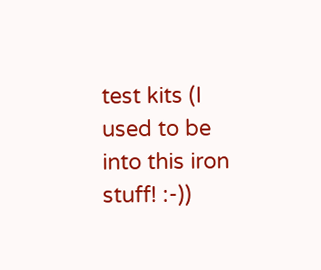test kits (I used to be into this iron
stuff! :-))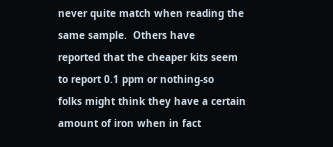never quite match when reading the same sample.  Others have
reported that the cheaper kits seem to report 0.1 ppm or nothing-so
folks might think they have a certain amount of iron when in fact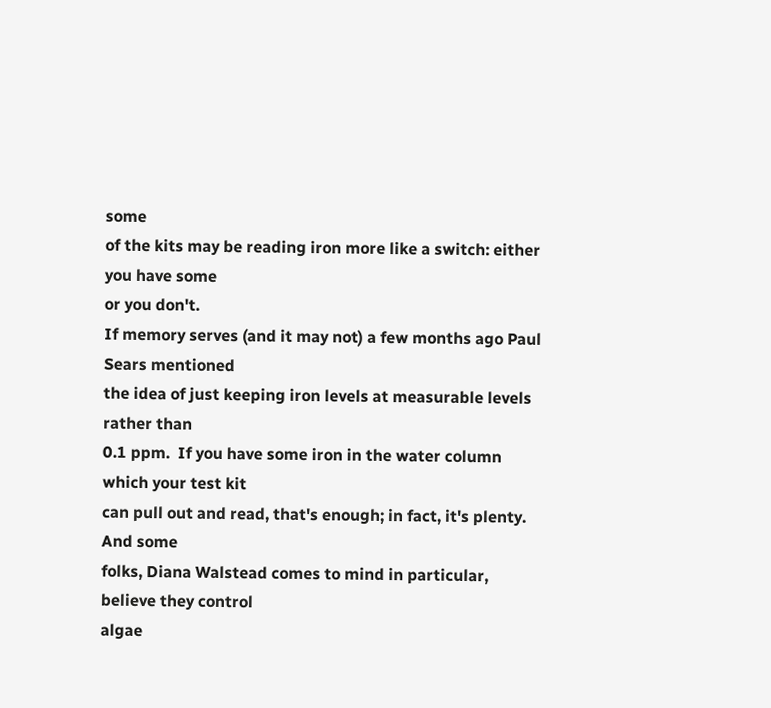some
of the kits may be reading iron more like a switch: either you have some
or you don't.
If memory serves (and it may not) a few months ago Paul Sears mentioned
the idea of just keeping iron levels at measurable levels rather than
0.1 ppm.  If you have some iron in the water column which your test kit
can pull out and read, that's enough; in fact, it's plenty.  And some
folks, Diana Walstead comes to mind in particular, believe they control
algae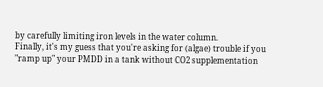by carefully limiting iron levels in the water column.
Finally, it's my guess that you're asking for (algae) trouble if you
"ramp up" your PMDD in a tank without CO2 supplementation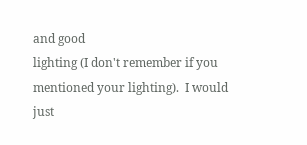and good
lighting (I don't remember if you mentioned your lighting).  I would
just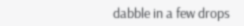dabble in a few drops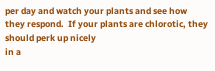per day and watch your plants and see how
they respond.  If your plants are chlorotic, they should perk up nicely
in a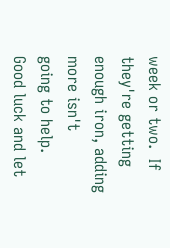week or two.  If they're getting enough iron, adding more isn't
going to help.
Good luck and let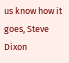us know how it goes, Steve Dixon